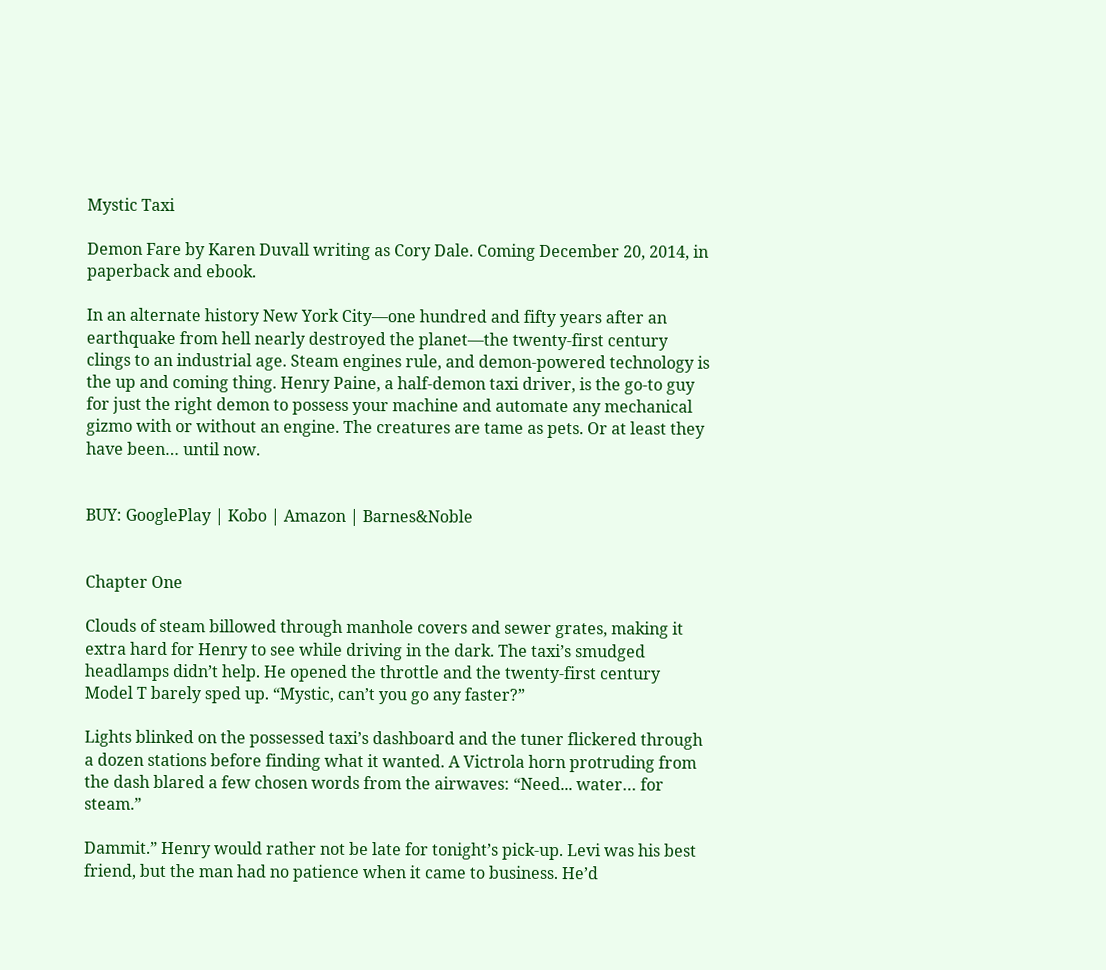Mystic Taxi

Demon Fare by Karen Duvall writing as Cory Dale. Coming December 20, 2014, in paperback and ebook.

In an alternate history New York City—one hundred and fifty years after an earthquake from hell nearly destroyed the planet—the twenty-first century clings to an industrial age. Steam engines rule, and demon-powered technology is the up and coming thing. Henry Paine, a half-demon taxi driver, is the go-to guy for just the right demon to possess your machine and automate any mechanical gizmo with or without an engine. The creatures are tame as pets. Or at least they have been… until now.


BUY: GooglePlay | Kobo | Amazon | Barnes&Noble


Chapter One

Clouds of steam billowed through manhole covers and sewer grates, making it extra hard for Henry to see while driving in the dark. The taxi’s smudged headlamps didn’t help. He opened the throttle and the twenty-first century Model T barely sped up. “Mystic, can’t you go any faster?”

Lights blinked on the possessed taxi’s dashboard and the tuner flickered through a dozen stations before finding what it wanted. A Victrola horn protruding from the dash blared a few chosen words from the airwaves: “Need... water… for steam.”

Dammit.” Henry would rather not be late for tonight’s pick-up. Levi was his best friend, but the man had no patience when it came to business. He’d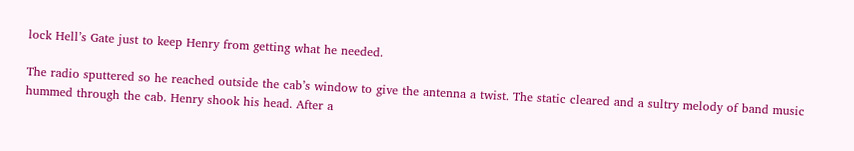lock Hell’s Gate just to keep Henry from getting what he needed.

The radio sputtered so he reached outside the cab’s window to give the antenna a twist. The static cleared and a sultry melody of band music hummed through the cab. Henry shook his head. After a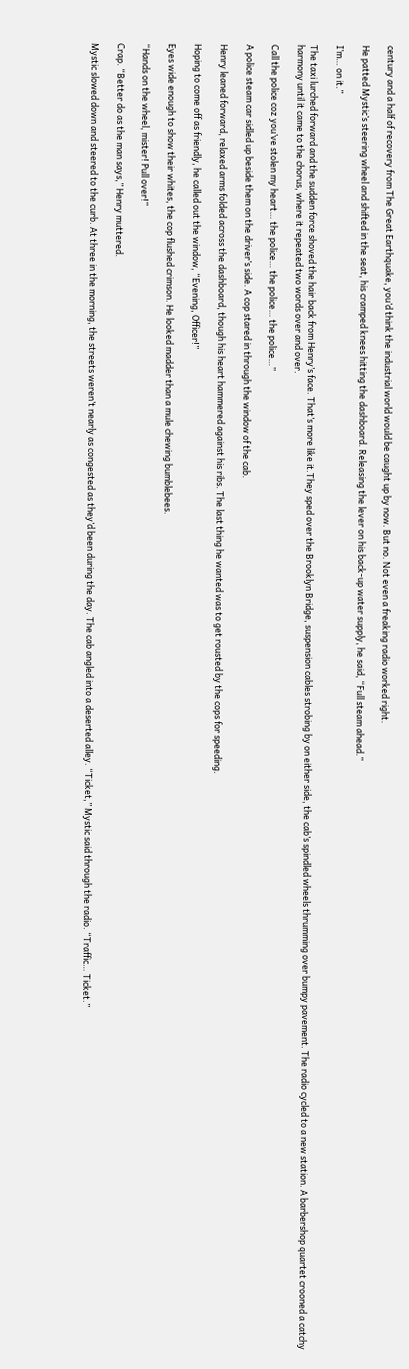century and a half of recovery from The Great Earthquake, you’d think the industrial world would be caught up by now. But no. Not even a freaking radio worked right.

He patted Mystic’s steering wheel and shifted in the seat, his cramped knees hitting the dashboard. Releasing the lever on his back-up water supply, he said, “Full steam ahead.”

I’m… on it.”

The taxi lurched forward and the sudden force shoved the hair back from Henry’s face. That’s more like it.They sped over the Brooklyn Bridge, suspension cables strobing by on either side, the cab’s spindled wheels thrumming over bumpy pavement. The radio cycled to a new station. A barbershop quartet crooned a catchy harmony until it came to the chorus, where it repeated two words over and over.

Call the police coz you’ve stolen my heart… the police… the police… the police…”

A police steam car sidled up beside them on the driver’s side. A cop stared in through the window of the cab.

Henry leaned forward, relaxed arms folded across the dashboard, though his heart hammered against his ribs. The last thing he wanted was to get rousted by the cops for speeding.

Hoping to come off as friendly, he called out the window, “Evening, Officer!”

Eyes wide enough to show their whites, the cop flushed crimson. He looked madder than a mule chewing bumblebees.

“Hands on the wheel, mister! Pull over!”

Crap. “Better do as the man says,” Henry muttered.

Mystic slowed down and steered to the curb. At three in the morning, the streets weren’t nearly as congested as they’d been during the day. The cab angled into a deserted alley. “Ticket,” Mystic said through the radio. “Traffic… Ticket.”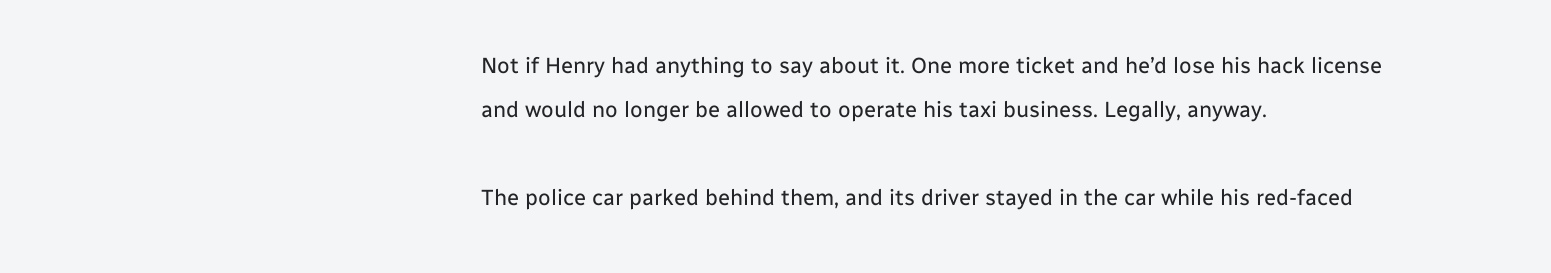Not if Henry had anything to say about it. One more ticket and he’d lose his hack license and would no longer be allowed to operate his taxi business. Legally, anyway.

The police car parked behind them, and its driver stayed in the car while his red-faced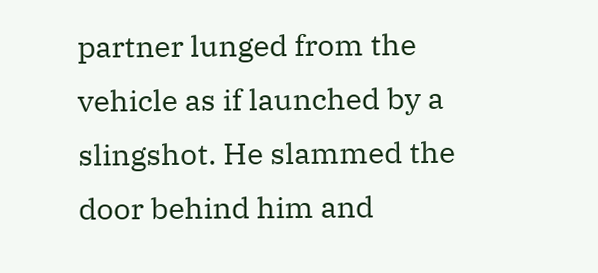partner lunged from the vehicle as if launched by a slingshot. He slammed the door behind him and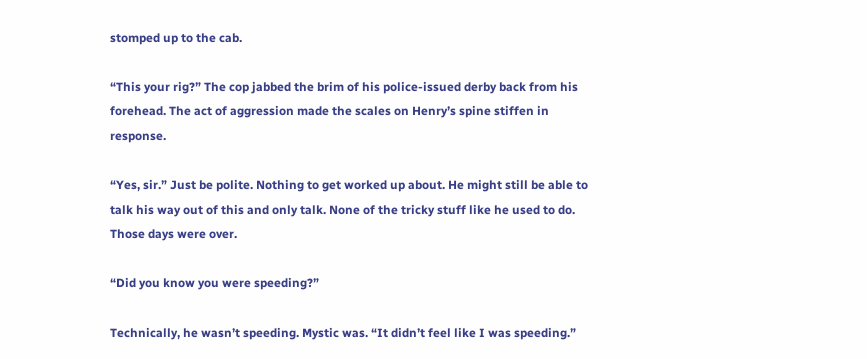stomped up to the cab.

“This your rig?” The cop jabbed the brim of his police-issued derby back from his forehead. The act of aggression made the scales on Henry’s spine stiffen in response.

“Yes, sir.” Just be polite. Nothing to get worked up about. He might still be able to talk his way out of this and only talk. None of the tricky stuff like he used to do. Those days were over.

“Did you know you were speeding?”

Technically, he wasn’t speeding. Mystic was. “It didn’t feel like I was speeding.”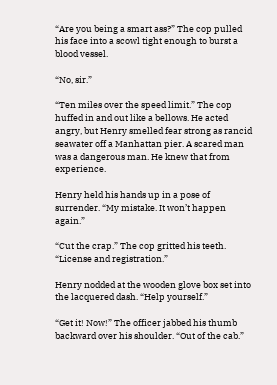“Are you being a smart ass?” The cop pulled his face into a scowl tight enough to burst a blood vessel.

“No, sir.”

“Ten miles over the speed limit.” The cop huffed in and out like a bellows. He acted angry, but Henry smelled fear strong as rancid seawater off a Manhattan pier. A scared man was a dangerous man. He knew that from experience.

Henry held his hands up in a pose of surrender. “My mistake. It won’t happen again.”

“Cut the crap.” The cop gritted his teeth. “License and registration.”

Henry nodded at the wooden glove box set into the lacquered dash. “Help yourself.”

“Get it! Now!” The officer jabbed his thumb backward over his shoulder. “Out of the cab.”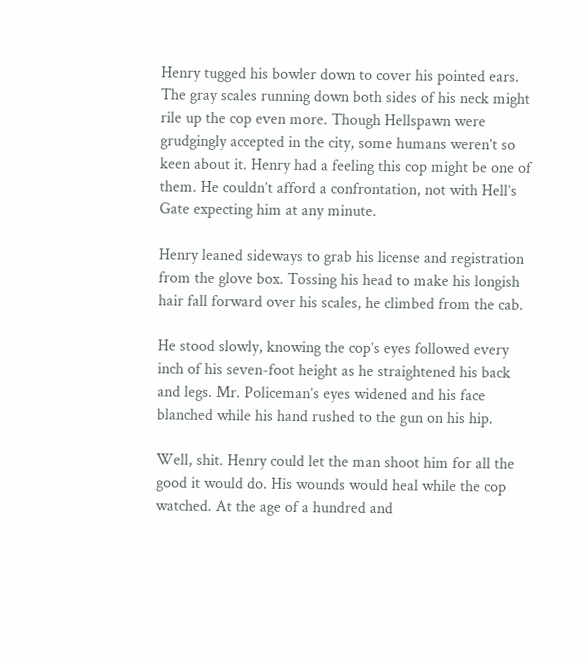Henry tugged his bowler down to cover his pointed ears. The gray scales running down both sides of his neck might rile up the cop even more. Though Hellspawn were grudgingly accepted in the city, some humans weren’t so keen about it. Henry had a feeling this cop might be one of them. He couldn’t afford a confrontation, not with Hell’s Gate expecting him at any minute.

Henry leaned sideways to grab his license and registration from the glove box. Tossing his head to make his longish hair fall forward over his scales, he climbed from the cab.

He stood slowly, knowing the cop’s eyes followed every inch of his seven-foot height as he straightened his back and legs. Mr. Policeman’s eyes widened and his face blanched while his hand rushed to the gun on his hip.

Well, shit. Henry could let the man shoot him for all the good it would do. His wounds would heal while the cop watched. At the age of a hundred and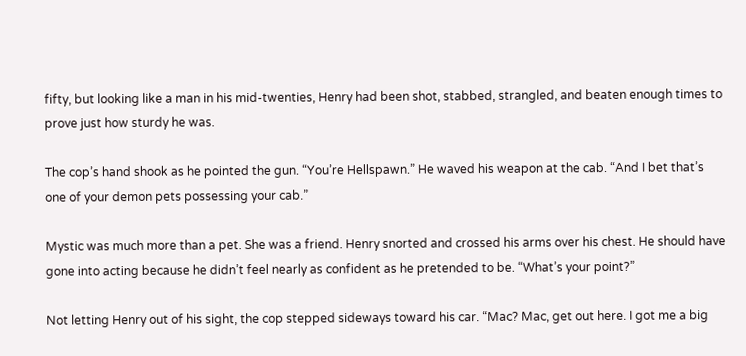fifty, but looking like a man in his mid-twenties, Henry had been shot, stabbed, strangled, and beaten enough times to prove just how sturdy he was.

The cop’s hand shook as he pointed the gun. “You’re Hellspawn.” He waved his weapon at the cab. “And I bet that’s one of your demon pets possessing your cab.”

Mystic was much more than a pet. She was a friend. Henry snorted and crossed his arms over his chest. He should have gone into acting because he didn’t feel nearly as confident as he pretended to be. “What’s your point?”

Not letting Henry out of his sight, the cop stepped sideways toward his car. “Mac? Mac, get out here. I got me a big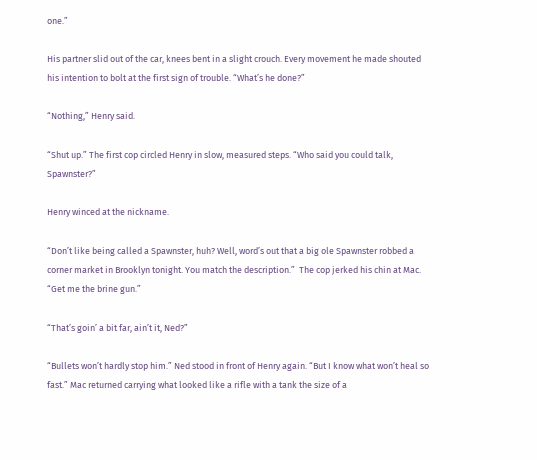one.”

His partner slid out of the car, knees bent in a slight crouch. Every movement he made shouted his intention to bolt at the first sign of trouble. “What’s he done?”

“Nothing,” Henry said.

“Shut up.” The first cop circled Henry in slow, measured steps. “Who said you could talk, Spawnster?”

Henry winced at the nickname.

“Don’t like being called a Spawnster, huh? Well, word’s out that a big ole Spawnster robbed a corner market in Brooklyn tonight. You match the description.”  The cop jerked his chin at Mac. “Get me the brine gun.”

“That’s goin’ a bit far, ain’t it, Ned?”

“Bullets won’t hardly stop him.” Ned stood in front of Henry again. “But I know what won’t heal so fast.” Mac returned carrying what looked like a rifle with a tank the size of a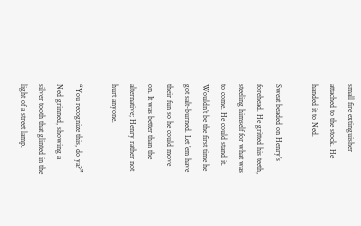small fire extinguisher attached to the stock. He handed it to Ned.

Sweat beaded on Henry’s forehead. He gritted his teeth, steeling himself for what was to come. He could stand it. Wouldn’t be the first time he got salt-burned. Let ’em have their fun so he could move on. It was better than the alternative; Henry rather not hurt anyone.

“You recognize this, do ya?” Ned grinned, showing a silver tooth that glinted in the light of a street lamp.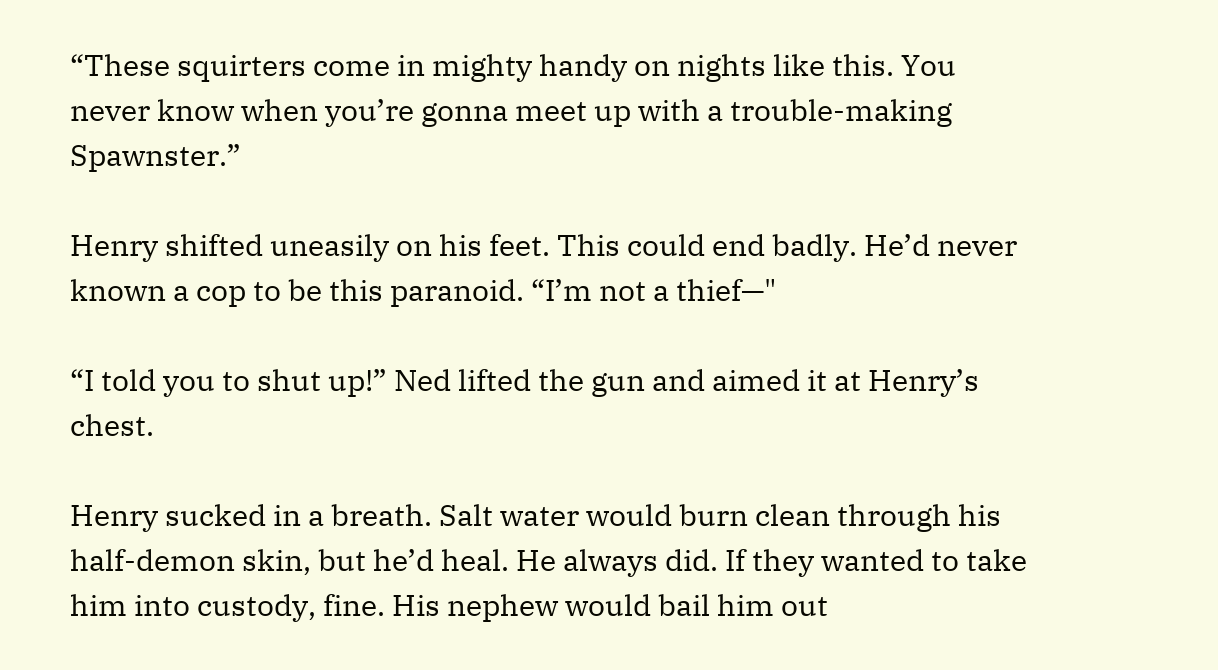“These squirters come in mighty handy on nights like this. You never know when you’re gonna meet up with a trouble-making Spawnster.”

Henry shifted uneasily on his feet. This could end badly. He’d never known a cop to be this paranoid. “I’m not a thief—"

“I told you to shut up!” Ned lifted the gun and aimed it at Henry’s chest.

Henry sucked in a breath. Salt water would burn clean through his half-demon skin, but he’d heal. He always did. If they wanted to take him into custody, fine. His nephew would bail him out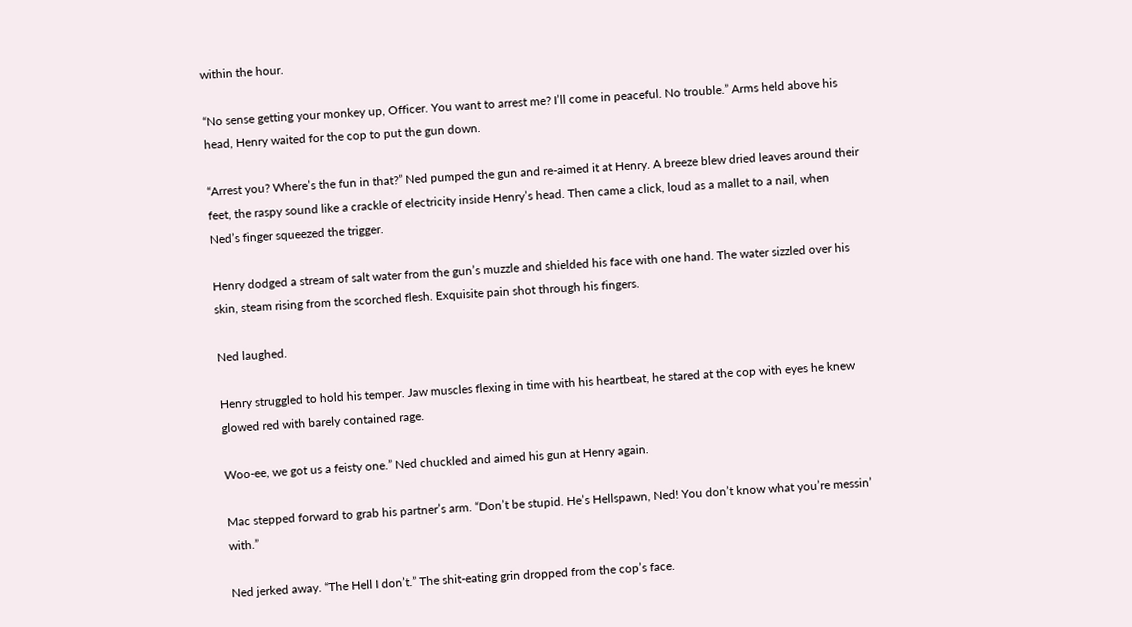within the hour.

“No sense getting your monkey up, Officer. You want to arrest me? I’ll come in peaceful. No trouble.” Arms held above his head, Henry waited for the cop to put the gun down.

“Arrest you? Where’s the fun in that?” Ned pumped the gun and re-aimed it at Henry. A breeze blew dried leaves around their feet, the raspy sound like a crackle of electricity inside Henry’s head. Then came a click, loud as a mallet to a nail, when Ned’s finger squeezed the trigger.

Henry dodged a stream of salt water from the gun’s muzzle and shielded his face with one hand. The water sizzled over his skin, steam rising from the scorched flesh. Exquisite pain shot through his fingers.

Ned laughed.

Henry struggled to hold his temper. Jaw muscles flexing in time with his heartbeat, he stared at the cop with eyes he knew glowed red with barely contained rage.

Woo-ee, we got us a feisty one.” Ned chuckled and aimed his gun at Henry again.

Mac stepped forward to grab his partner’s arm. “Don’t be stupid. He’s Hellspawn, Ned! You don’t know what you’re messin’ with.”

Ned jerked away. “The Hell I don’t.” The shit-eating grin dropped from the cop’s face.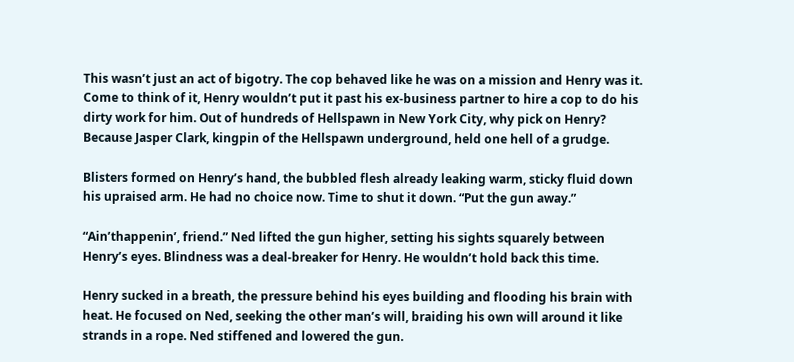This wasn’t just an act of bigotry. The cop behaved like he was on a mission and Henry was it. Come to think of it, Henry wouldn’t put it past his ex-business partner to hire a cop to do his dirty work for him. Out of hundreds of Hellspawn in New York City, why pick on Henry? Because Jasper Clark, kingpin of the Hellspawn underground, held one hell of a grudge.

Blisters formed on Henry’s hand, the bubbled flesh already leaking warm, sticky fluid down his upraised arm. He had no choice now. Time to shut it down. “Put the gun away.”

“Ain’thappenin’, friend.” Ned lifted the gun higher, setting his sights squarely between Henry’s eyes. Blindness was a deal-breaker for Henry. He wouldn’t hold back this time.

Henry sucked in a breath, the pressure behind his eyes building and flooding his brain with heat. He focused on Ned, seeking the other man’s will, braiding his own will around it like strands in a rope. Ned stiffened and lowered the gun.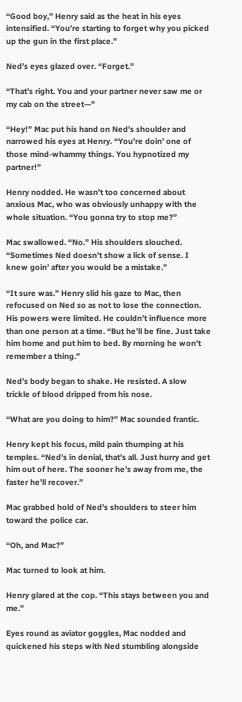“Good boy,” Henry said as the heat in his eyes intensified. “You’re starting to forget why you picked up the gun in the first place.”

Ned’s eyes glazed over. “Forget.”

“That’s right. You and your partner never saw me or my cab on the street—”

“Hey!” Mac put his hand on Ned’s shoulder and narrowed his eyes at Henry. “You’re doin’ one of those mind-whammy things. You hypnotized my partner!”

Henry nodded. He wasn’t too concerned about anxious Mac, who was obviously unhappy with the whole situation. “You gonna try to stop me?”

Mac swallowed. “No.” His shoulders slouched. “Sometimes Ned doesn’t show a lick of sense. I knew goin’ after you would be a mistake.”

“It sure was.” Henry slid his gaze to Mac, then refocused on Ned so as not to lose the connection. His powers were limited. He couldn’t influence more than one person at a time. “But he’ll be fine. Just take him home and put him to bed. By morning he won’t remember a thing.”

Ned’s body began to shake. He resisted. A slow trickle of blood dripped from his nose.

“What are you doing to him?” Mac sounded frantic.

Henry kept his focus, mild pain thumping at his temples. “Ned’s in denial, that’s all. Just hurry and get him out of here. The sooner he’s away from me, the faster he’ll recover.”

Mac grabbed hold of Ned’s shoulders to steer him toward the police car.

“Oh, and Mac?”

Mac turned to look at him.

Henry glared at the cop. “This stays between you and me.”

Eyes round as aviator goggles, Mac nodded and quickened his steps with Ned stumbling alongside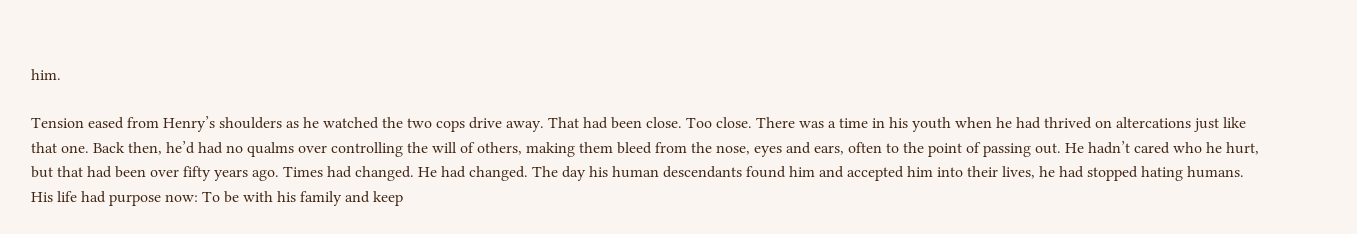him.

Tension eased from Henry’s shoulders as he watched the two cops drive away. That had been close. Too close. There was a time in his youth when he had thrived on altercations just like that one. Back then, he’d had no qualms over controlling the will of others, making them bleed from the nose, eyes and ears, often to the point of passing out. He hadn’t cared who he hurt, but that had been over fifty years ago. Times had changed. He had changed. The day his human descendants found him and accepted him into their lives, he had stopped hating humans. His life had purpose now: To be with his family and keep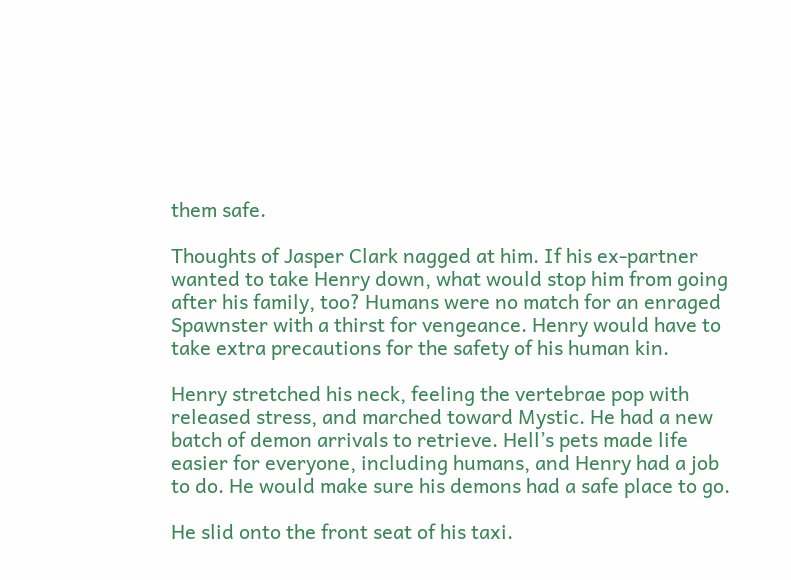them safe.

Thoughts of Jasper Clark nagged at him. If his ex-partner wanted to take Henry down, what would stop him from going after his family, too? Humans were no match for an enraged Spawnster with a thirst for vengeance. Henry would have to take extra precautions for the safety of his human kin.

Henry stretched his neck, feeling the vertebrae pop with released stress, and marched toward Mystic. He had a new batch of demon arrivals to retrieve. Hell’s pets made life easier for everyone, including humans, and Henry had a job to do. He would make sure his demons had a safe place to go.

He slid onto the front seat of his taxi.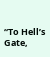“To Hell’s Gate,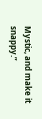Mystic, and make it snappy.”